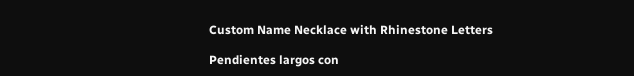Custom Name Necklace with Rhinestone Letters

Pendientes largos con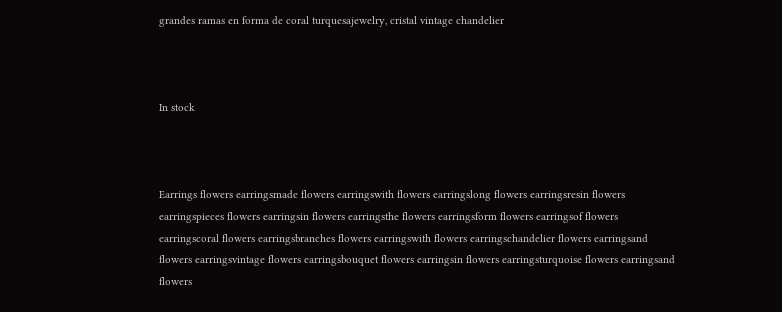grandes ramas en forma de coral turquesajewelry, cristal vintage chandelier



In stock



Earrings flowers earringsmade flowers earringswith flowers earringslong flowers earringsresin flowers earringspieces flowers earringsin flowers earringsthe flowers earringsform flowers earringsof flowers earringscoral flowers earringsbranches flowers earringswith flowers earringschandelier flowers earringsand flowers earringsvintage flowers earringsbouquet flowers earringsin flowers earringsturquoise flowers earringsand flowers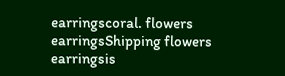earringscoral. flowers earringsShipping flowers earringsis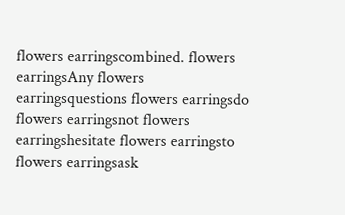flowers earringscombined. flowers earringsAny flowers earringsquestions flowers earringsdo flowers earringsnot flowers earringshesitate flowers earringsto flowers earringsask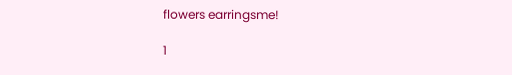flowers earringsme!

1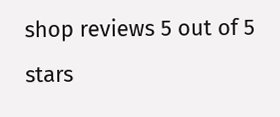shop reviews 5 out of 5 stars